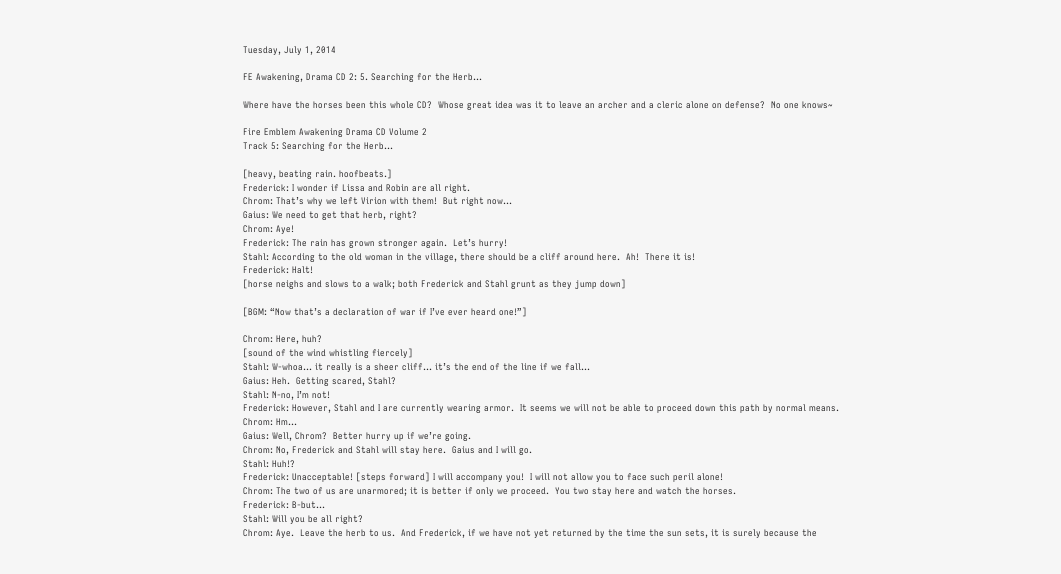Tuesday, July 1, 2014

FE Awakening, Drama CD 2: 5. Searching for the Herb...

Where have the horses been this whole CD?  Whose great idea was it to leave an archer and a cleric alone on defense?  No one knows~

Fire Emblem Awakening Drama CD Volume 2
Track 5: Searching for the Herb...

[heavy, beating rain. hoofbeats.]
Frederick: I wonder if Lissa and Robin are all right.
Chrom: That’s why we left Virion with them!  But right now…
Gaius: We need to get that herb, right?
Chrom: Aye!
Frederick: The rain has grown stronger again.  Let’s hurry!
Stahl: According to the old woman in the village, there should be a cliff around here.  Ah!  There it is!
Frederick: Halt!
[horse neighs and slows to a walk; both Frederick and Stahl grunt as they jump down]

[BGM: “Now that’s a declaration of war if I’ve ever heard one!”]

Chrom: Here, huh?
[sound of the wind whistling fiercely]
Stahl: W-whoa… it really is a sheer cliff… it’s the end of the line if we fall...
Gaius: Heh.  Getting scared, Stahl?
Stahl: N-no, I’m not!
Frederick: However, Stahl and I are currently wearing armor.  It seems we will not be able to proceed down this path by normal means.
Chrom: Hm…
Gaius: Well, Chrom?  Better hurry up if we’re going.
Chrom: No, Frederick and Stahl will stay here.  Gaius and I will go.
Stahl: Huh!?
Frederick: Unacceptable! [steps forward] I will accompany you!  I will not allow you to face such peril alone!
Chrom: The two of us are unarmored; it is better if only we proceed.  You two stay here and watch the horses.
Frederick: B-but…
Stahl: Will you be all right?
Chrom: Aye.  Leave the herb to us.  And Frederick, if we have not yet returned by the time the sun sets, it is surely because the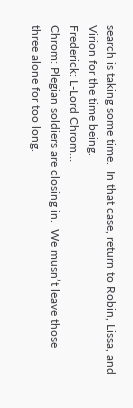search is taking some time.  In that case, return to Robin, Lissa, and Virion for the time being.
Frederick: L-Lord Chrom…
Chrom: Plegian soldiers are closing in.  We musn’t leave those three alone for too long.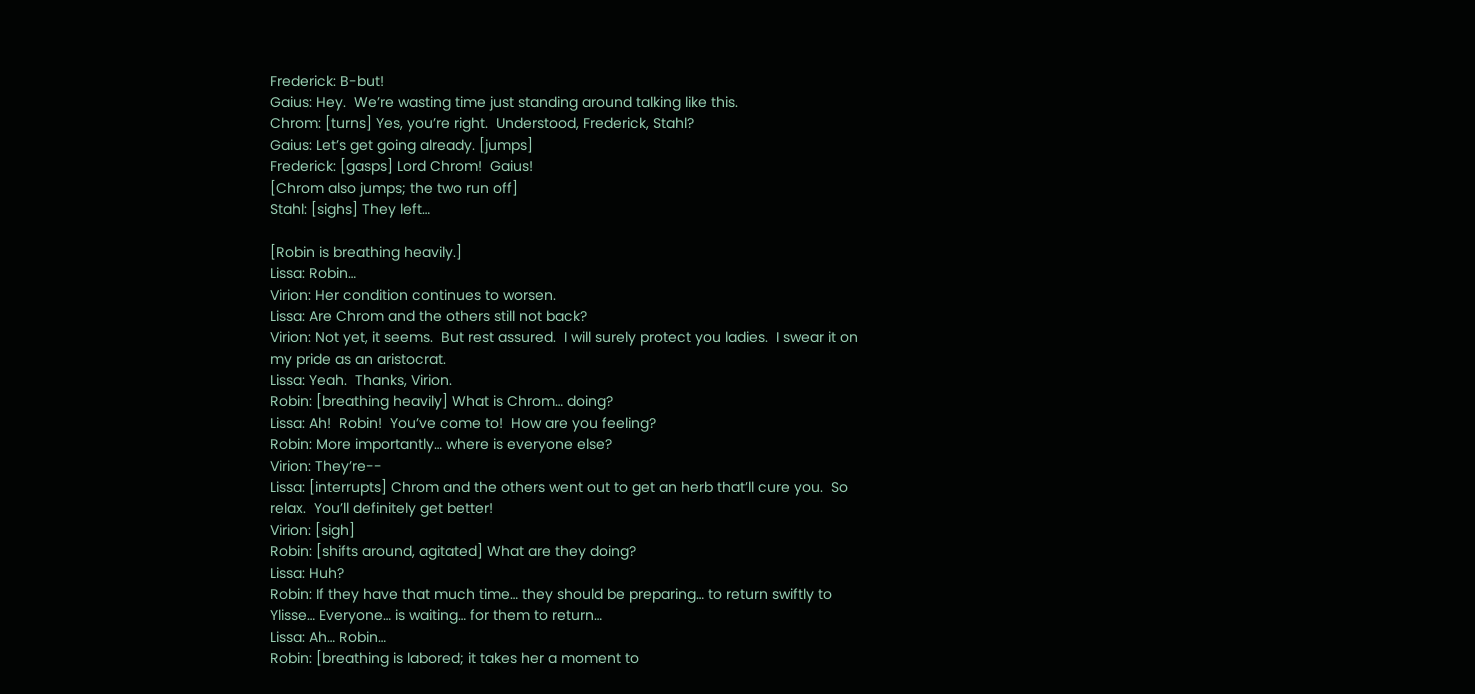Frederick: B-but!
Gaius: Hey.  We’re wasting time just standing around talking like this.
Chrom: [turns] Yes, you’re right.  Understood, Frederick, Stahl?
Gaius: Let’s get going already. [jumps]
Frederick: [gasps] Lord Chrom!  Gaius!
[Chrom also jumps; the two run off]
Stahl: [sighs] They left…

[Robin is breathing heavily.]
Lissa: Robin…
Virion: Her condition continues to worsen.
Lissa: Are Chrom and the others still not back?
Virion: Not yet, it seems.  But rest assured.  I will surely protect you ladies.  I swear it on my pride as an aristocrat.
Lissa: Yeah.  Thanks, Virion.
Robin: [breathing heavily] What is Chrom… doing?
Lissa: Ah!  Robin!  You’ve come to!  How are you feeling?
Robin: More importantly… where is everyone else?
Virion: They’re--
Lissa: [interrupts] Chrom and the others went out to get an herb that’ll cure you.  So relax.  You’ll definitely get better!
Virion: [sigh]
Robin: [shifts around, agitated] What are they doing?
Lissa: Huh?
Robin: If they have that much time… they should be preparing… to return swiftly to Ylisse… Everyone… is waiting… for them to return…
Lissa: Ah… Robin…
Robin: [breathing is labored; it takes her a moment to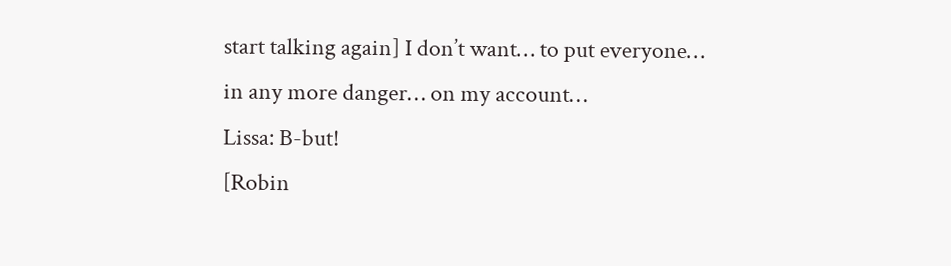start talking again] I don’t want… to put everyone… in any more danger… on my account…
Lissa: B-but!
[Robin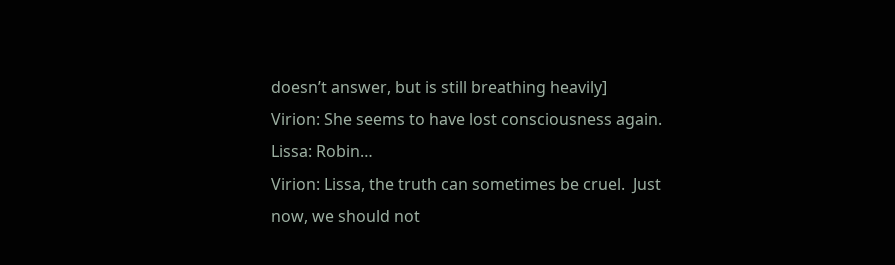doesn’t answer, but is still breathing heavily]
Virion: She seems to have lost consciousness again.
Lissa: Robin…
Virion: Lissa, the truth can sometimes be cruel.  Just now, we should not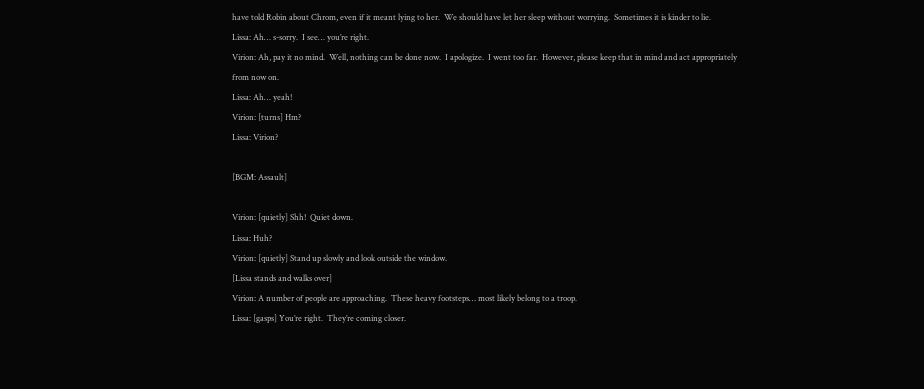have told Robin about Chrom, even if it meant lying to her.  We should have let her sleep without worrying.  Sometimes it is kinder to lie.
Lissa: Ah… s-sorry.  I see… you’re right.
Virion: Ah, pay it no mind.  Well, nothing can be done now.  I apologize.  I went too far.  However, please keep that in mind and act appropriately from now on.
Lissa: Ah… yeah!
Virion: [turns] Hm?
Lissa: Virion?

[BGM: Assault]

Virion: [quietly] Shh!  Quiet down.
Lissa: Huh?
Virion: [quietly] Stand up slowly and look outside the window.
[Lissa stands and walks over]
Virion: A number of people are approaching.  These heavy footsteps… most likely belong to a troop.
Lissa: [gasps] You’re right.  They’re coming closer.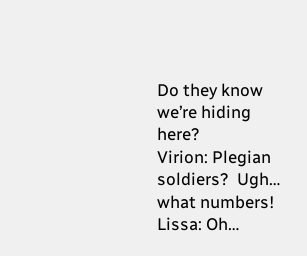Do they know we’re hiding here?
Virion: Plegian soldiers?  Ugh… what numbers!
Lissa: Oh…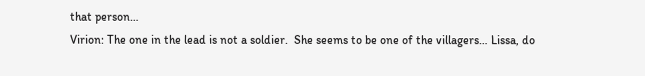that person…
Virion: The one in the lead is not a soldier.  She seems to be one of the villagers… Lissa, do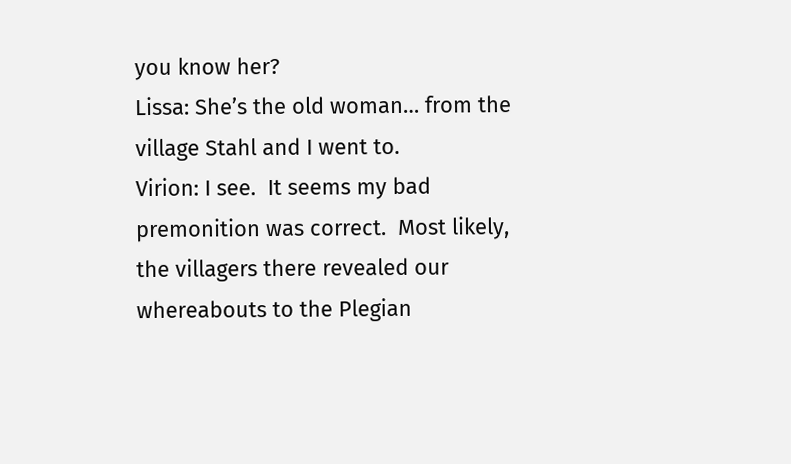you know her?
Lissa: She’s the old woman… from the village Stahl and I went to.
Virion: I see.  It seems my bad premonition was correct.  Most likely, the villagers there revealed our whereabouts to the Plegian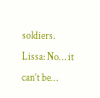soldiers.
Lissa: No… it can’t be…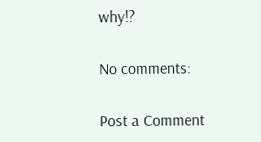why!?

No comments:

Post a Comment